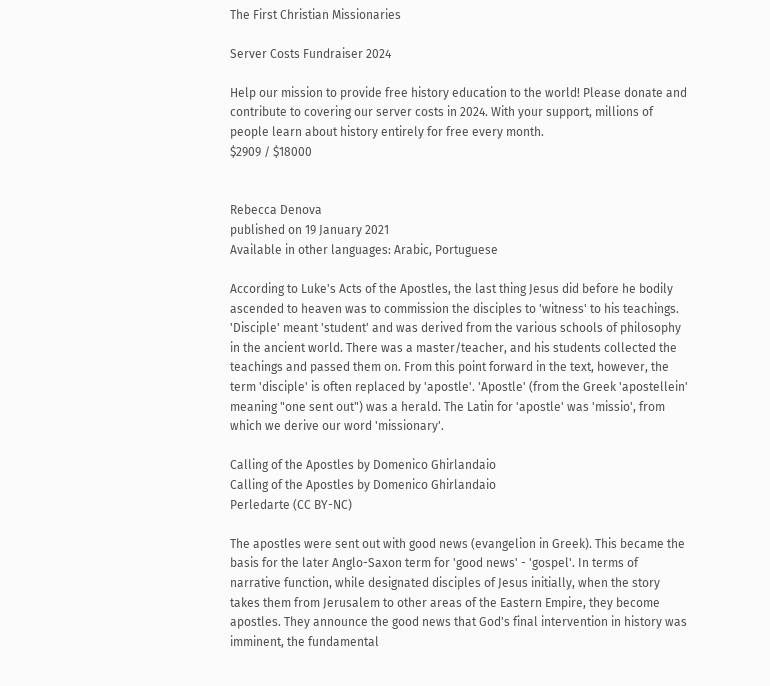The First Christian Missionaries

Server Costs Fundraiser 2024

Help our mission to provide free history education to the world! Please donate and contribute to covering our server costs in 2024. With your support, millions of people learn about history entirely for free every month.
$2909 / $18000


Rebecca Denova
published on 19 January 2021
Available in other languages: Arabic, Portuguese

According to Luke's Acts of the Apostles, the last thing Jesus did before he bodily ascended to heaven was to commission the disciples to 'witness' to his teachings. 'Disciple' meant 'student' and was derived from the various schools of philosophy in the ancient world. There was a master/teacher, and his students collected the teachings and passed them on. From this point forward in the text, however, the term 'disciple' is often replaced by 'apostle'. 'Apostle' (from the Greek 'apostellein' meaning "one sent out") was a herald. The Latin for 'apostle' was 'missio', from which we derive our word 'missionary'.

Calling of the Apostles by Domenico Ghirlandaio
Calling of the Apostles by Domenico Ghirlandaio
Perledarte (CC BY-NC)

The apostles were sent out with good news (evangelion in Greek). This became the basis for the later Anglo-Saxon term for 'good news' - 'gospel'. In terms of narrative function, while designated disciples of Jesus initially, when the story takes them from Jerusalem to other areas of the Eastern Empire, they become apostles. They announce the good news that God's final intervention in history was imminent, the fundamental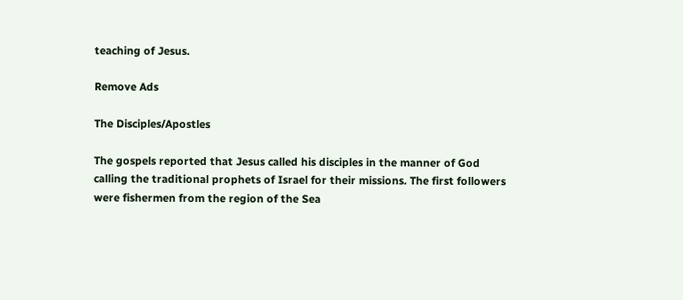teaching of Jesus.

Remove Ads

The Disciples/Apostles

The gospels reported that Jesus called his disciples in the manner of God calling the traditional prophets of Israel for their missions. The first followers were fishermen from the region of the Sea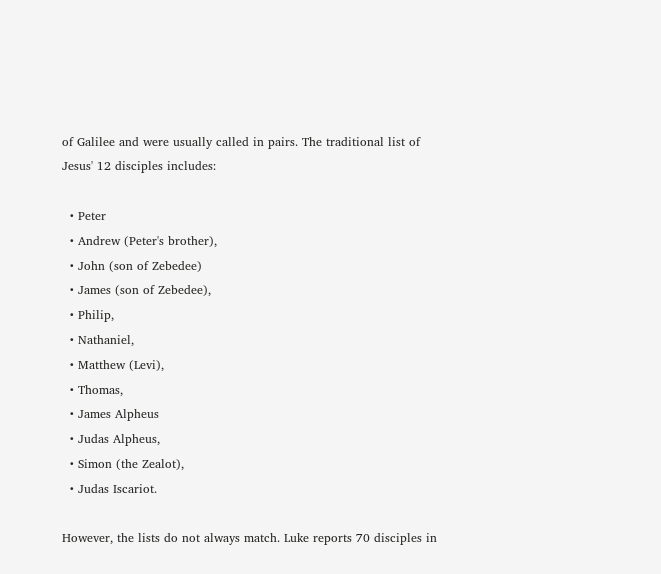of Galilee and were usually called in pairs. The traditional list of Jesus' 12 disciples includes:

  • Peter
  • Andrew (Peter's brother),
  • John (son of Zebedee)
  • James (son of Zebedee),
  • Philip,
  • Nathaniel,
  • Matthew (Levi),
  • Thomas,
  • James Alpheus
  • Judas Alpheus,
  • Simon (the Zealot),
  • Judas Iscariot.

However, the lists do not always match. Luke reports 70 disciples in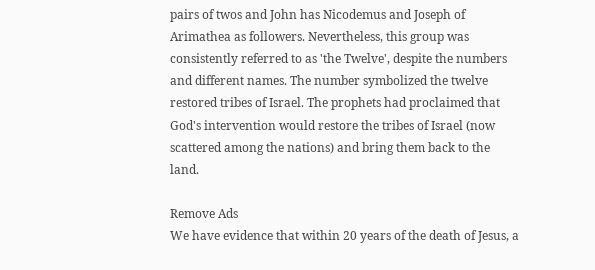pairs of twos and John has Nicodemus and Joseph of Arimathea as followers. Nevertheless, this group was consistently referred to as 'the Twelve', despite the numbers and different names. The number symbolized the twelve restored tribes of Israel. The prophets had proclaimed that God's intervention would restore the tribes of Israel (now scattered among the nations) and bring them back to the land.

Remove Ads
We have evidence that within 20 years of the death of Jesus, a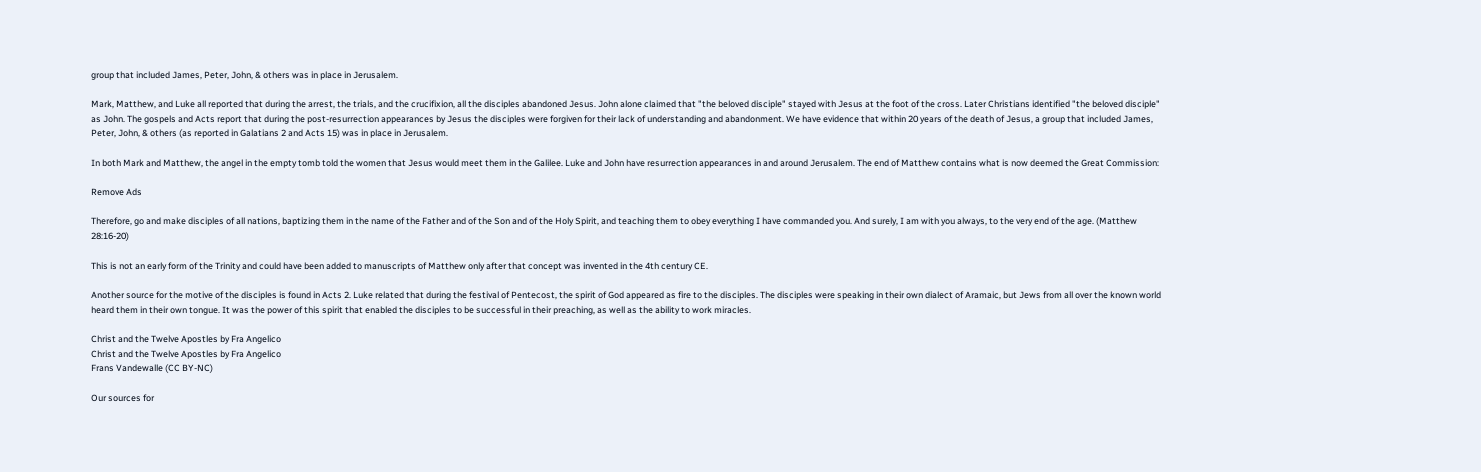group that included James, Peter, John, & others was in place in Jerusalem.

Mark, Matthew, and Luke all reported that during the arrest, the trials, and the crucifixion, all the disciples abandoned Jesus. John alone claimed that "the beloved disciple" stayed with Jesus at the foot of the cross. Later Christians identified "the beloved disciple" as John. The gospels and Acts report that during the post-resurrection appearances by Jesus the disciples were forgiven for their lack of understanding and abandonment. We have evidence that within 20 years of the death of Jesus, a group that included James, Peter, John, & others (as reported in Galatians 2 and Acts 15) was in place in Jerusalem.

In both Mark and Matthew, the angel in the empty tomb told the women that Jesus would meet them in the Galilee. Luke and John have resurrection appearances in and around Jerusalem. The end of Matthew contains what is now deemed the Great Commission:

Remove Ads

Therefore, go and make disciples of all nations, baptizing them in the name of the Father and of the Son and of the Holy Spirit, and teaching them to obey everything I have commanded you. And surely, I am with you always, to the very end of the age. (Matthew 28:16-20)

This is not an early form of the Trinity and could have been added to manuscripts of Matthew only after that concept was invented in the 4th century CE.

Another source for the motive of the disciples is found in Acts 2. Luke related that during the festival of Pentecost, the spirit of God appeared as fire to the disciples. The disciples were speaking in their own dialect of Aramaic, but Jews from all over the known world heard them in their own tongue. It was the power of this spirit that enabled the disciples to be successful in their preaching, as well as the ability to work miracles.

Christ and the Twelve Apostles by Fra Angelico
Christ and the Twelve Apostles by Fra Angelico
Frans Vandewalle (CC BY-NC)

Our sources for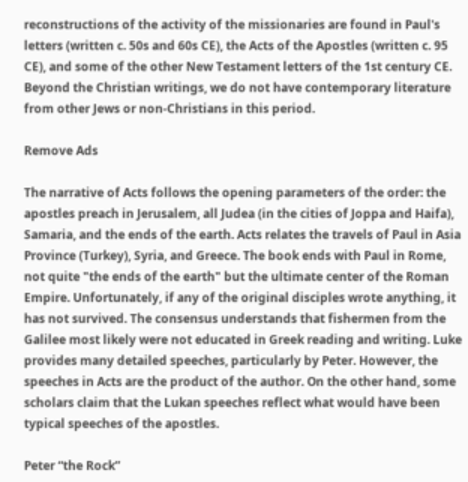reconstructions of the activity of the missionaries are found in Paul's letters (written c. 50s and 60s CE), the Acts of the Apostles (written c. 95 CE), and some of the other New Testament letters of the 1st century CE. Beyond the Christian writings, we do not have contemporary literature from other Jews or non-Christians in this period.

Remove Ads

The narrative of Acts follows the opening parameters of the order: the apostles preach in Jerusalem, all Judea (in the cities of Joppa and Haifa), Samaria, and the ends of the earth. Acts relates the travels of Paul in Asia Province (Turkey), Syria, and Greece. The book ends with Paul in Rome, not quite "the ends of the earth" but the ultimate center of the Roman Empire. Unfortunately, if any of the original disciples wrote anything, it has not survived. The consensus understands that fishermen from the Galilee most likely were not educated in Greek reading and writing. Luke provides many detailed speeches, particularly by Peter. However, the speeches in Acts are the product of the author. On the other hand, some scholars claim that the Lukan speeches reflect what would have been typical speeches of the apostles.

Peter “the Rock”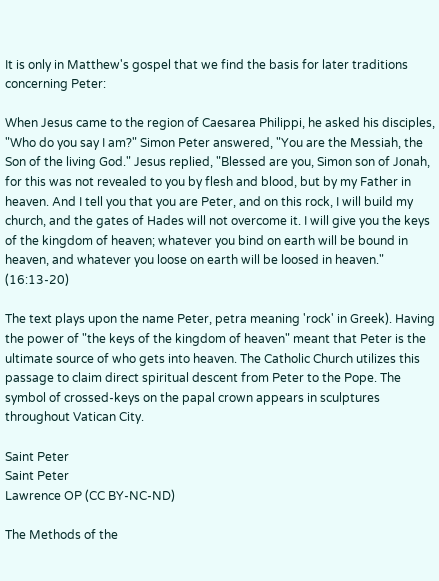It is only in Matthew's gospel that we find the basis for later traditions concerning Peter:

When Jesus came to the region of Caesarea Philippi, he asked his disciples, "Who do you say I am?" Simon Peter answered, "You are the Messiah, the Son of the living God." Jesus replied, "Blessed are you, Simon son of Jonah, for this was not revealed to you by flesh and blood, but by my Father in heaven. And I tell you that you are Peter, and on this rock, I will build my church, and the gates of Hades will not overcome it. I will give you the keys of the kingdom of heaven; whatever you bind on earth will be bound in heaven, and whatever you loose on earth will be loosed in heaven." (16:13-20)

The text plays upon the name Peter, petra meaning 'rock' in Greek). Having the power of "the keys of the kingdom of heaven" meant that Peter is the ultimate source of who gets into heaven. The Catholic Church utilizes this passage to claim direct spiritual descent from Peter to the Pope. The symbol of crossed-keys on the papal crown appears in sculptures throughout Vatican City.

Saint Peter
Saint Peter
Lawrence OP (CC BY-NC-ND)

The Methods of the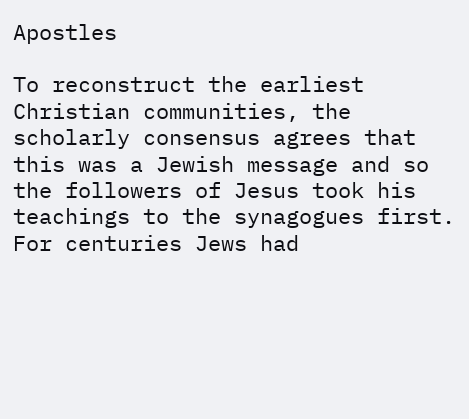Apostles

To reconstruct the earliest Christian communities, the scholarly consensus agrees that this was a Jewish message and so the followers of Jesus took his teachings to the synagogues first. For centuries Jews had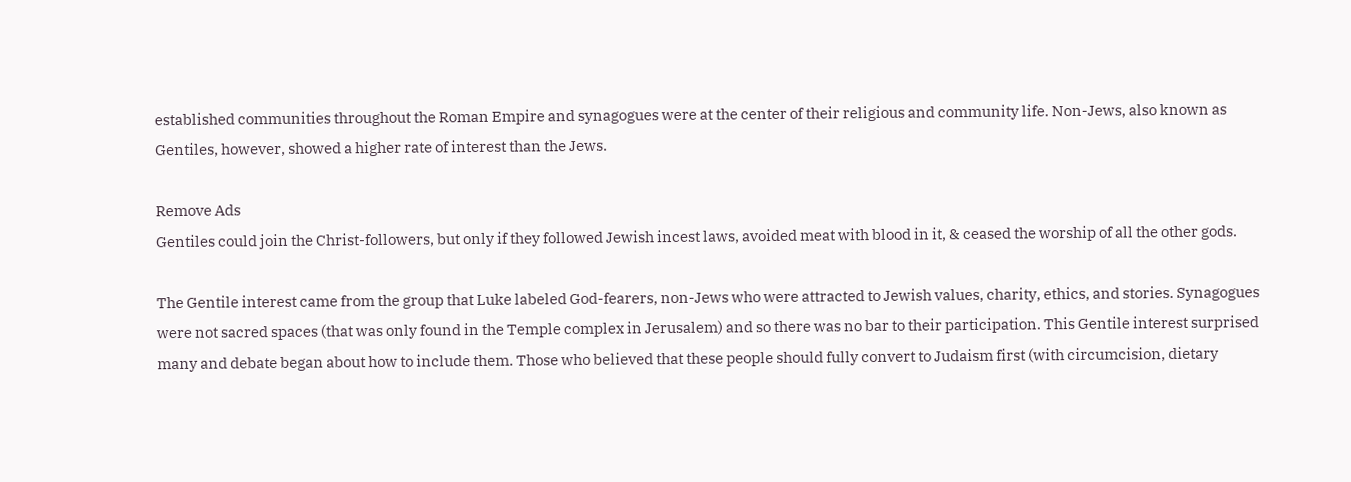established communities throughout the Roman Empire and synagogues were at the center of their religious and community life. Non-Jews, also known as Gentiles, however, showed a higher rate of interest than the Jews.

Remove Ads
Gentiles could join the Christ-followers, but only if they followed Jewish incest laws, avoided meat with blood in it, & ceased the worship of all the other gods.

The Gentile interest came from the group that Luke labeled God-fearers, non-Jews who were attracted to Jewish values, charity, ethics, and stories. Synagogues were not sacred spaces (that was only found in the Temple complex in Jerusalem) and so there was no bar to their participation. This Gentile interest surprised many and debate began about how to include them. Those who believed that these people should fully convert to Judaism first (with circumcision, dietary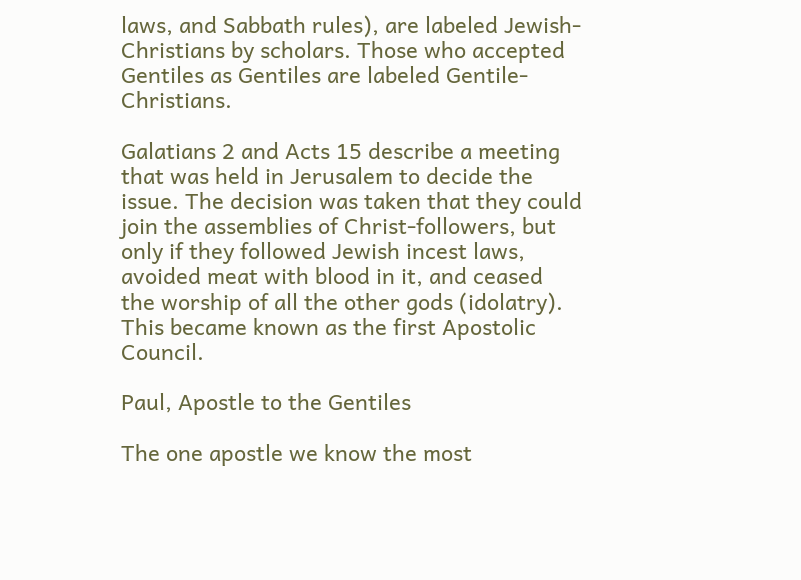laws, and Sabbath rules), are labeled Jewish-Christians by scholars. Those who accepted Gentiles as Gentiles are labeled Gentile-Christians.

Galatians 2 and Acts 15 describe a meeting that was held in Jerusalem to decide the issue. The decision was taken that they could join the assemblies of Christ-followers, but only if they followed Jewish incest laws, avoided meat with blood in it, and ceased the worship of all the other gods (idolatry). This became known as the first Apostolic Council.

Paul, Apostle to the Gentiles

The one apostle we know the most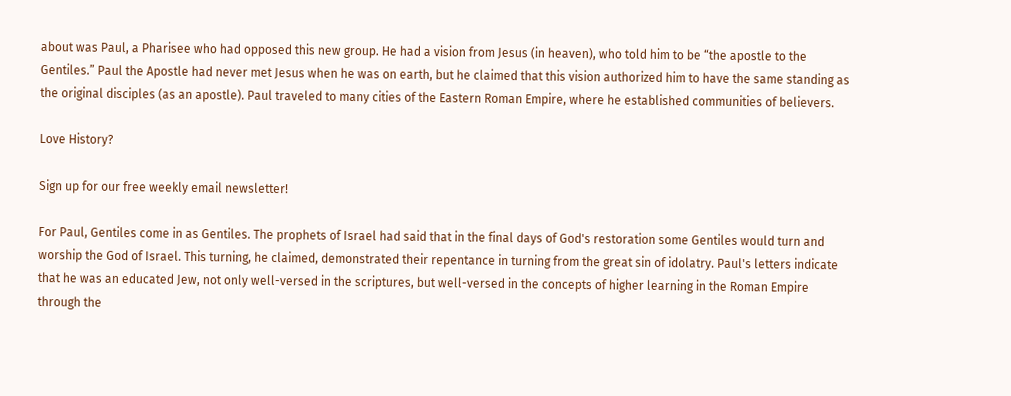about was Paul, a Pharisee who had opposed this new group. He had a vision from Jesus (in heaven), who told him to be “the apostle to the Gentiles.” Paul the Apostle had never met Jesus when he was on earth, but he claimed that this vision authorized him to have the same standing as the original disciples (as an apostle). Paul traveled to many cities of the Eastern Roman Empire, where he established communities of believers.

Love History?

Sign up for our free weekly email newsletter!

For Paul, Gentiles come in as Gentiles. The prophets of Israel had said that in the final days of God's restoration some Gentiles would turn and worship the God of Israel. This turning, he claimed, demonstrated their repentance in turning from the great sin of idolatry. Paul's letters indicate that he was an educated Jew, not only well-versed in the scriptures, but well-versed in the concepts of higher learning in the Roman Empire through the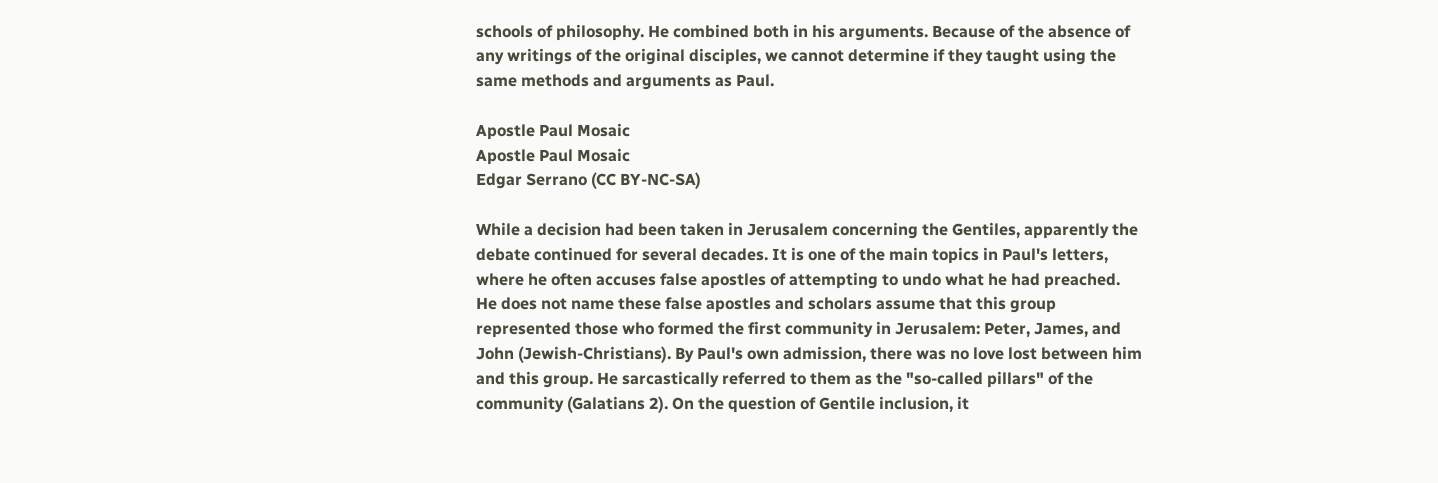schools of philosophy. He combined both in his arguments. Because of the absence of any writings of the original disciples, we cannot determine if they taught using the same methods and arguments as Paul.

Apostle Paul Mosaic
Apostle Paul Mosaic
Edgar Serrano (CC BY-NC-SA)

While a decision had been taken in Jerusalem concerning the Gentiles, apparently the debate continued for several decades. It is one of the main topics in Paul's letters, where he often accuses false apostles of attempting to undo what he had preached. He does not name these false apostles and scholars assume that this group represented those who formed the first community in Jerusalem: Peter, James, and John (Jewish-Christians). By Paul's own admission, there was no love lost between him and this group. He sarcastically referred to them as the "so-called pillars" of the community (Galatians 2). On the question of Gentile inclusion, it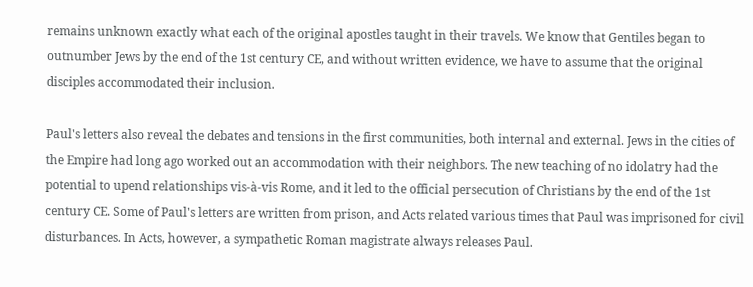remains unknown exactly what each of the original apostles taught in their travels. We know that Gentiles began to outnumber Jews by the end of the 1st century CE, and without written evidence, we have to assume that the original disciples accommodated their inclusion.

Paul's letters also reveal the debates and tensions in the first communities, both internal and external. Jews in the cities of the Empire had long ago worked out an accommodation with their neighbors. The new teaching of no idolatry had the potential to upend relationships vis-à-vis Rome, and it led to the official persecution of Christians by the end of the 1st century CE. Some of Paul's letters are written from prison, and Acts related various times that Paul was imprisoned for civil disturbances. In Acts, however, a sympathetic Roman magistrate always releases Paul.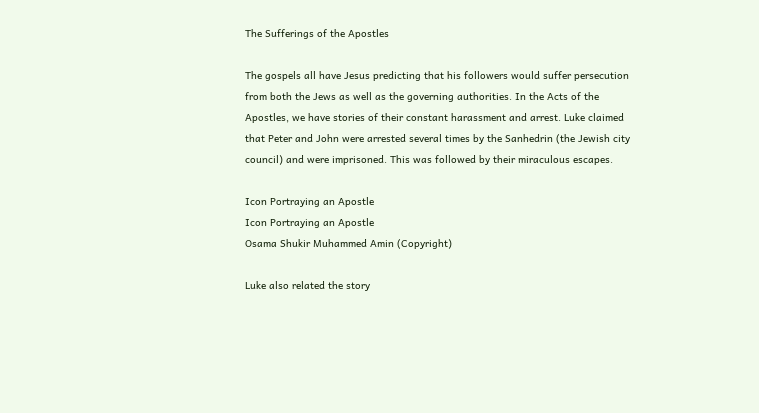The Sufferings of the Apostles

The gospels all have Jesus predicting that his followers would suffer persecution from both the Jews as well as the governing authorities. In the Acts of the Apostles, we have stories of their constant harassment and arrest. Luke claimed that Peter and John were arrested several times by the Sanhedrin (the Jewish city council) and were imprisoned. This was followed by their miraculous escapes.

Icon Portraying an Apostle
Icon Portraying an Apostle
Osama Shukir Muhammed Amin (Copyright)

Luke also related the story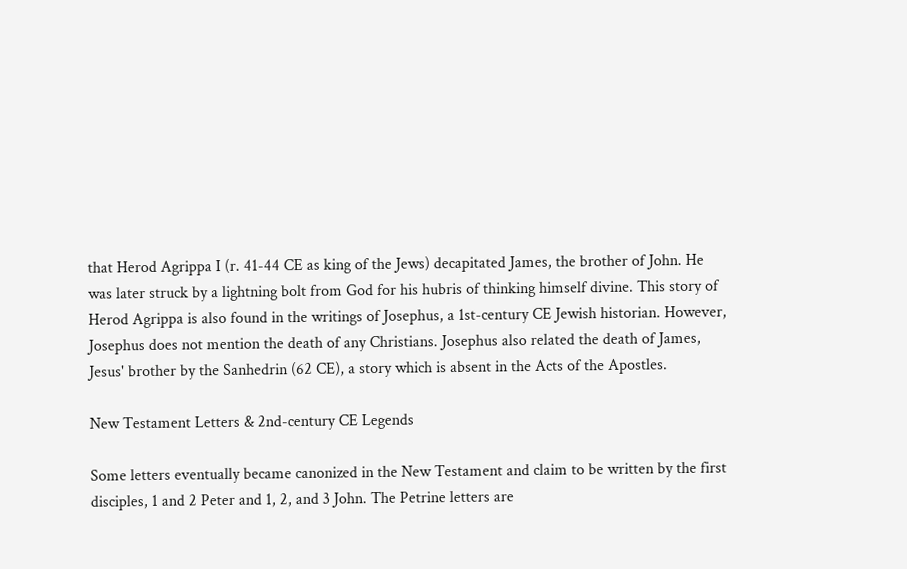that Herod Agrippa I (r. 41-44 CE as king of the Jews) decapitated James, the brother of John. He was later struck by a lightning bolt from God for his hubris of thinking himself divine. This story of Herod Agrippa is also found in the writings of Josephus, a 1st-century CE Jewish historian. However, Josephus does not mention the death of any Christians. Josephus also related the death of James, Jesus' brother by the Sanhedrin (62 CE), a story which is absent in the Acts of the Apostles.

New Testament Letters & 2nd-century CE Legends

Some letters eventually became canonized in the New Testament and claim to be written by the first disciples, 1 and 2 Peter and 1, 2, and 3 John. The Petrine letters are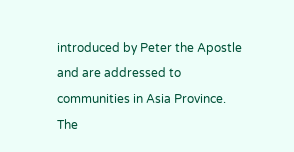introduced by Peter the Apostle and are addressed to communities in Asia Province. The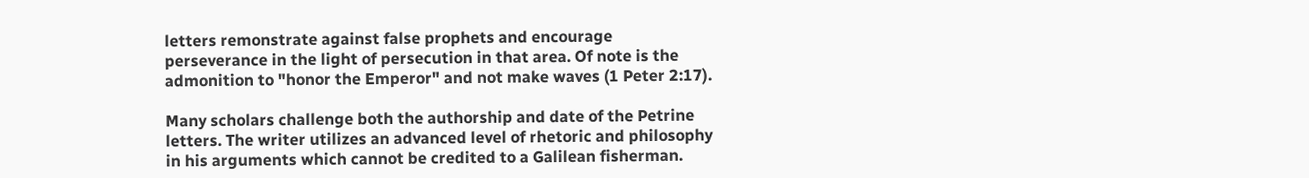letters remonstrate against false prophets and encourage perseverance in the light of persecution in that area. Of note is the admonition to "honor the Emperor" and not make waves (1 Peter 2:17).

Many scholars challenge both the authorship and date of the Petrine letters. The writer utilizes an advanced level of rhetoric and philosophy in his arguments which cannot be credited to a Galilean fisherman.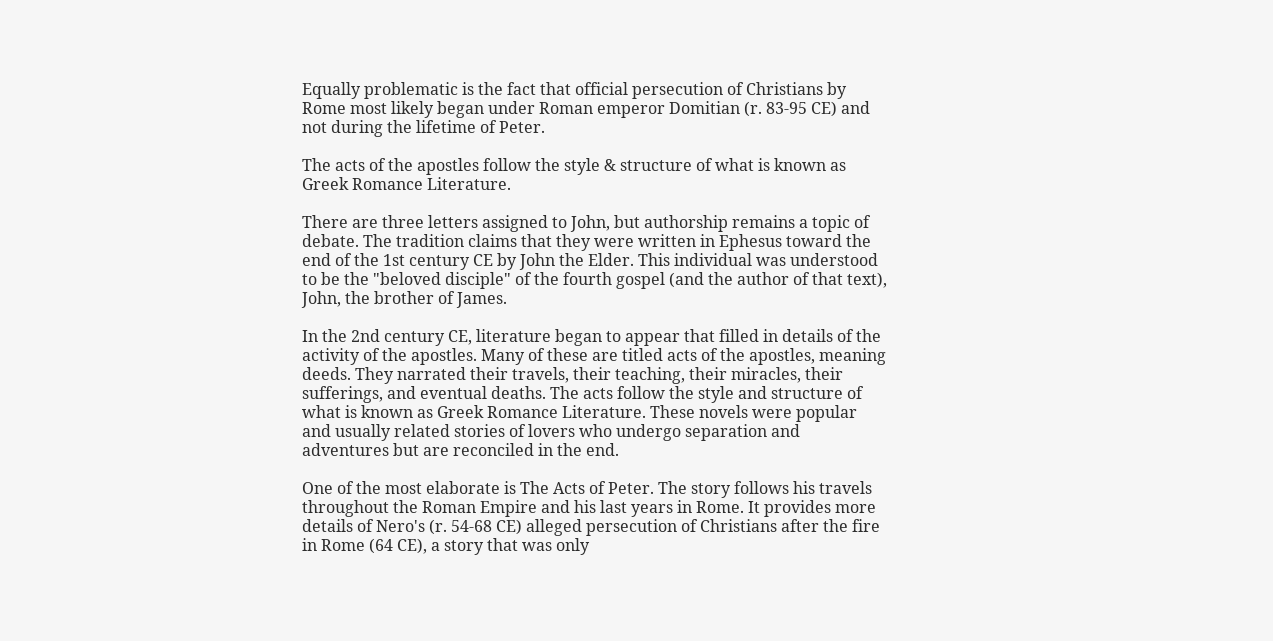Equally problematic is the fact that official persecution of Christians by Rome most likely began under Roman emperor Domitian (r. 83-95 CE) and not during the lifetime of Peter.

The acts of the apostles follow the style & structure of what is known as Greek Romance Literature.

There are three letters assigned to John, but authorship remains a topic of debate. The tradition claims that they were written in Ephesus toward the end of the 1st century CE by John the Elder. This individual was understood to be the "beloved disciple" of the fourth gospel (and the author of that text), John, the brother of James.

In the 2nd century CE, literature began to appear that filled in details of the activity of the apostles. Many of these are titled acts of the apostles, meaning deeds. They narrated their travels, their teaching, their miracles, their sufferings, and eventual deaths. The acts follow the style and structure of what is known as Greek Romance Literature. These novels were popular and usually related stories of lovers who undergo separation and adventures but are reconciled in the end.

One of the most elaborate is The Acts of Peter. The story follows his travels throughout the Roman Empire and his last years in Rome. It provides more details of Nero's (r. 54-68 CE) alleged persecution of Christians after the fire in Rome (64 CE), a story that was only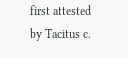first attested by Tacitus c.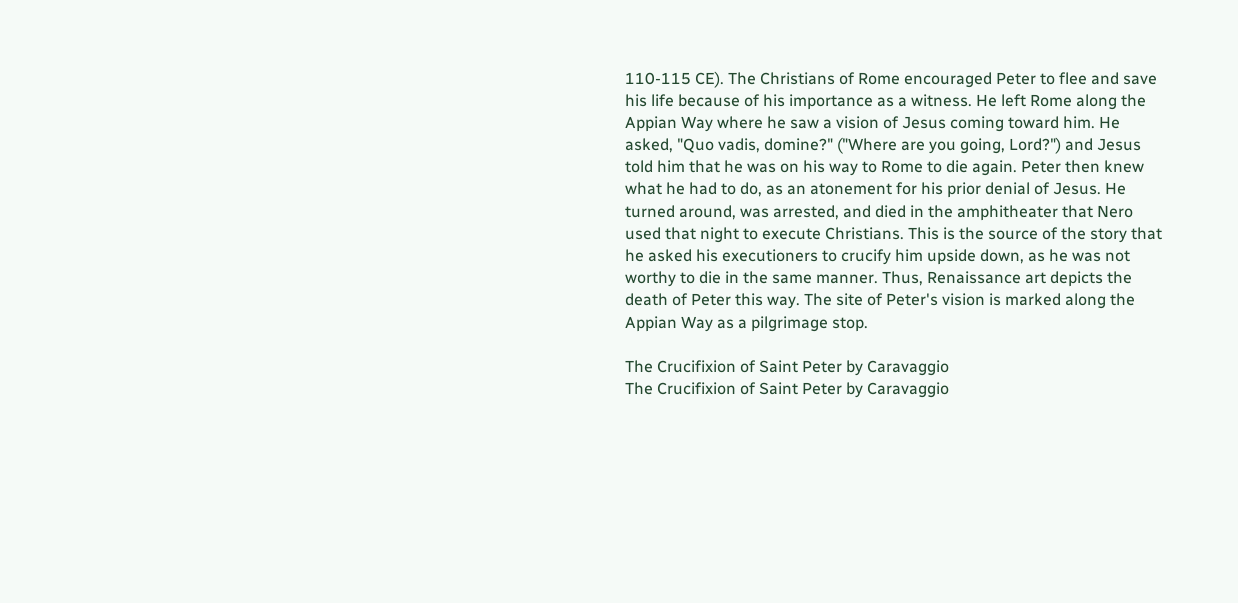110-115 CE). The Christians of Rome encouraged Peter to flee and save his life because of his importance as a witness. He left Rome along the Appian Way where he saw a vision of Jesus coming toward him. He asked, "Quo vadis, domine?" ("Where are you going, Lord?") and Jesus told him that he was on his way to Rome to die again. Peter then knew what he had to do, as an atonement for his prior denial of Jesus. He turned around, was arrested, and died in the amphitheater that Nero used that night to execute Christians. This is the source of the story that he asked his executioners to crucify him upside down, as he was not worthy to die in the same manner. Thus, Renaissance art depicts the death of Peter this way. The site of Peter's vision is marked along the Appian Way as a pilgrimage stop.

The Crucifixion of Saint Peter by Caravaggio
The Crucifixion of Saint Peter by Caravaggio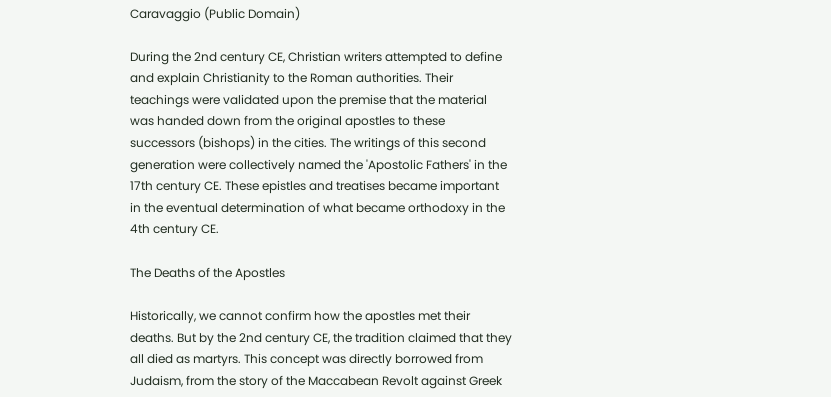Caravaggio (Public Domain)

During the 2nd century CE, Christian writers attempted to define and explain Christianity to the Roman authorities. Their teachings were validated upon the premise that the material was handed down from the original apostles to these successors (bishops) in the cities. The writings of this second generation were collectively named the 'Apostolic Fathers' in the 17th century CE. These epistles and treatises became important in the eventual determination of what became orthodoxy in the 4th century CE.

The Deaths of the Apostles

Historically, we cannot confirm how the apostles met their deaths. But by the 2nd century CE, the tradition claimed that they all died as martyrs. This concept was directly borrowed from Judaism, from the story of the Maccabean Revolt against Greek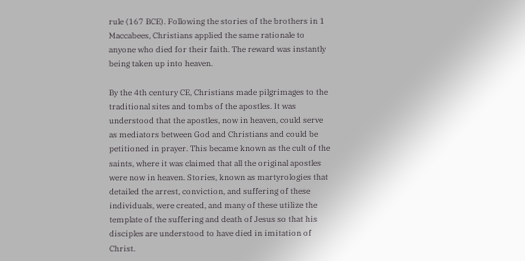rule (167 BCE). Following the stories of the brothers in 1 Maccabees, Christians applied the same rationale to anyone who died for their faith. The reward was instantly being taken up into heaven.

By the 4th century CE, Christians made pilgrimages to the traditional sites and tombs of the apostles. It was understood that the apostles, now in heaven, could serve as mediators between God and Christians and could be petitioned in prayer. This became known as the cult of the saints, where it was claimed that all the original apostles were now in heaven. Stories, known as martyrologies that detailed the arrest, conviction, and suffering of these individuals, were created, and many of these utilize the template of the suffering and death of Jesus so that his disciples are understood to have died in imitation of Christ.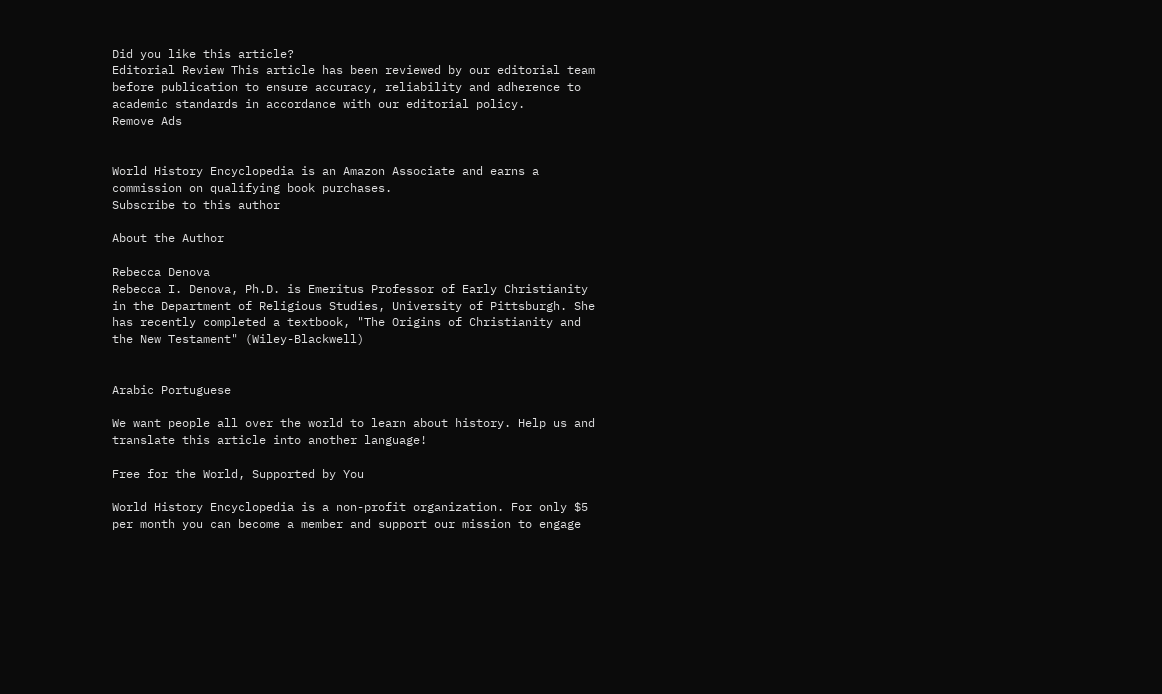Did you like this article?
Editorial Review This article has been reviewed by our editorial team before publication to ensure accuracy, reliability and adherence to academic standards in accordance with our editorial policy.
Remove Ads


World History Encyclopedia is an Amazon Associate and earns a commission on qualifying book purchases.
Subscribe to this author

About the Author

Rebecca Denova
Rebecca I. Denova, Ph.D. is Emeritus Professor of Early Christianity in the Department of Religious Studies, University of Pittsburgh. She has recently completed a textbook, "The Origins of Christianity and the New Testament" (Wiley-Blackwell)


Arabic Portuguese

We want people all over the world to learn about history. Help us and translate this article into another language!

Free for the World, Supported by You

World History Encyclopedia is a non-profit organization. For only $5 per month you can become a member and support our mission to engage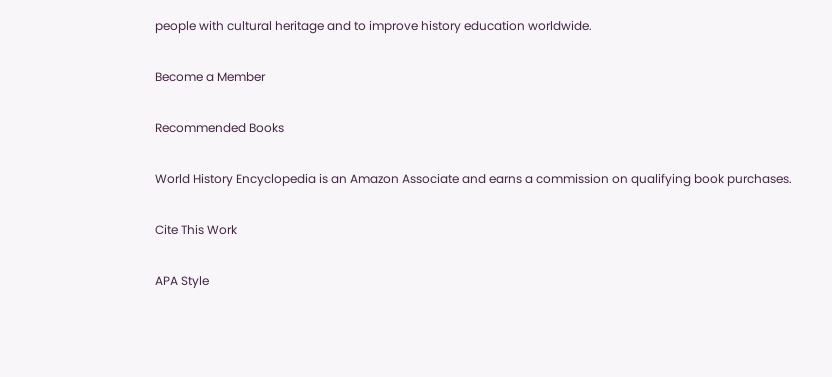people with cultural heritage and to improve history education worldwide.

Become a Member

Recommended Books

World History Encyclopedia is an Amazon Associate and earns a commission on qualifying book purchases.

Cite This Work

APA Style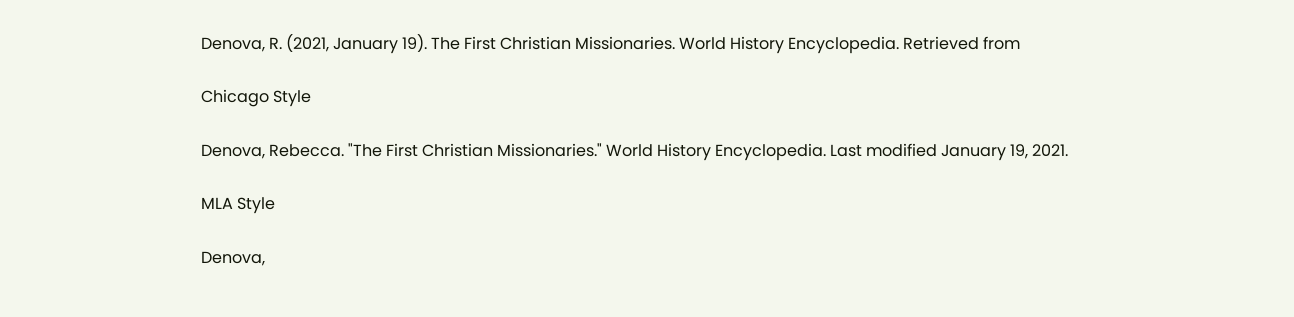Denova, R. (2021, January 19). The First Christian Missionaries. World History Encyclopedia. Retrieved from

Chicago Style

Denova, Rebecca. "The First Christian Missionaries." World History Encyclopedia. Last modified January 19, 2021.

MLA Style

Denova,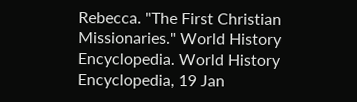Rebecca. "The First Christian Missionaries." World History Encyclopedia. World History Encyclopedia, 19 Jan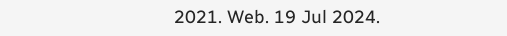2021. Web. 19 Jul 2024.